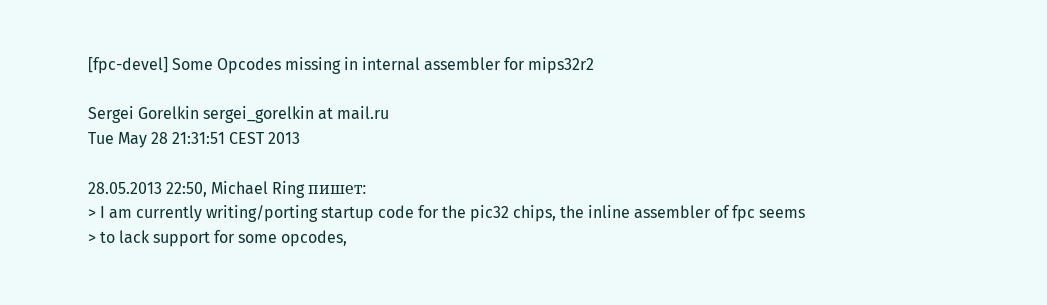[fpc-devel] Some Opcodes missing in internal assembler for mips32r2

Sergei Gorelkin sergei_gorelkin at mail.ru
Tue May 28 21:31:51 CEST 2013

28.05.2013 22:50, Michael Ring пишет:
> I am currently writing/porting startup code for the pic32 chips, the inline assembler of fpc seems
> to lack support for some opcodes,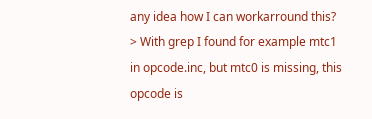any idea how I can workarround this?
> With grep I found for example mtc1 in opcode.inc, but mtc0 is missing, this opcode is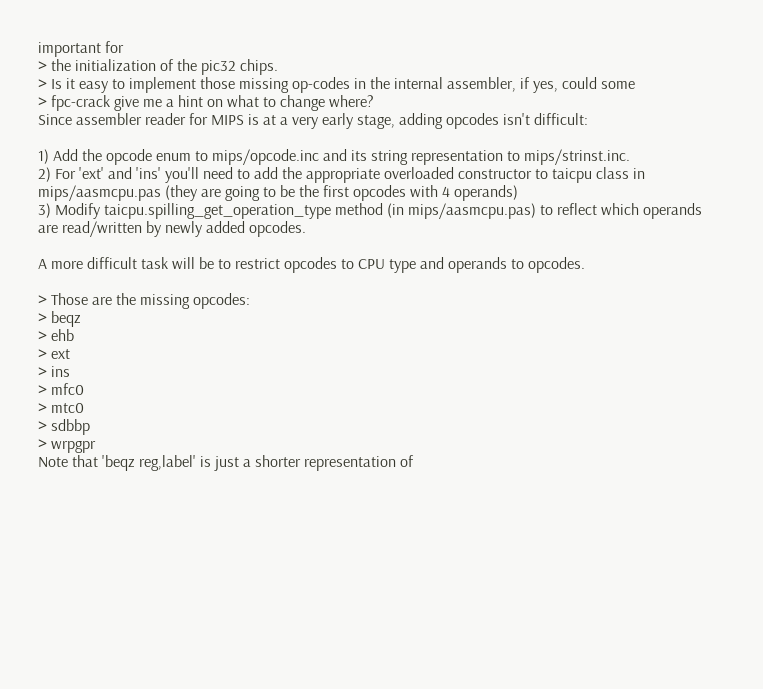important for
> the initialization of the pic32 chips.
> Is it easy to implement those missing op-codes in the internal assembler, if yes, could some
> fpc-crack give me a hint on what to change where?
Since assembler reader for MIPS is at a very early stage, adding opcodes isn't difficult:

1) Add the opcode enum to mips/opcode.inc and its string representation to mips/strinst.inc.
2) For 'ext' and 'ins' you'll need to add the appropriate overloaded constructor to taicpu class in
mips/aasmcpu.pas (they are going to be the first opcodes with 4 operands)
3) Modify taicpu.spilling_get_operation_type method (in mips/aasmcpu.pas) to reflect which operands
are read/written by newly added opcodes.

A more difficult task will be to restrict opcodes to CPU type and operands to opcodes.

> Those are the missing opcodes:
> beqz
> ehb
> ext
> ins
> mfc0
> mtc0
> sdbbp
> wrpgpr
Note that 'beqz reg,label' is just a shorter representation of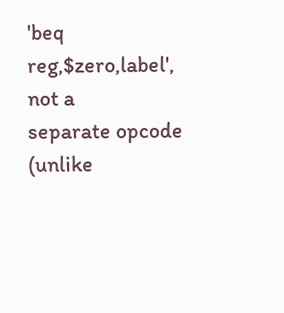'beq  reg,$zero,label', not a
separate opcode (unlike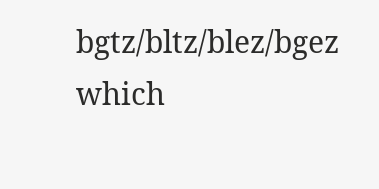bgtz/bltz/blez/bgez which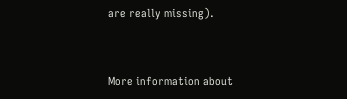are really missing).


More information about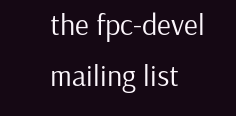the fpc-devel mailing list